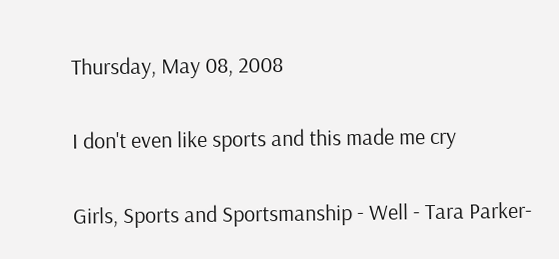Thursday, May 08, 2008

I don't even like sports and this made me cry

Girls, Sports and Sportsmanship - Well - Tara Parker-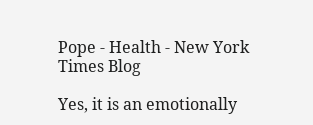Pope - Health - New York Times Blog

Yes, it is an emotionally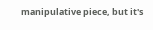manipulative piece, but it's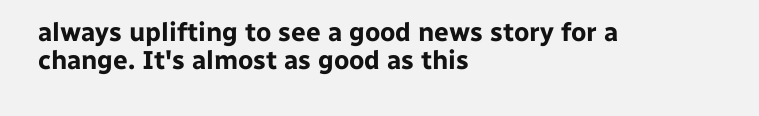always uplifting to see a good news story for a change. It's almost as good as this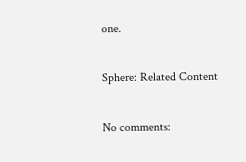one.

Sphere: Related Content

No comments: